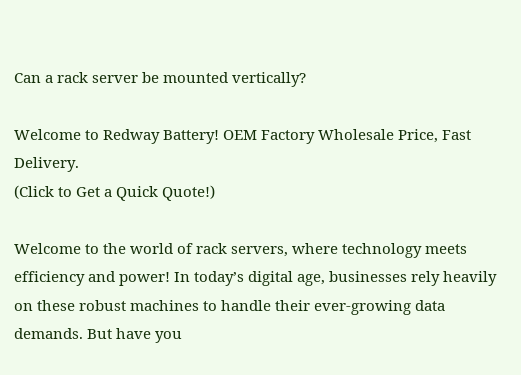Can a rack server be mounted vertically?

Welcome to Redway Battery! OEM Factory Wholesale Price, Fast Delivery.
(Click to Get a Quick Quote!)

Welcome to the world of rack servers, where technology meets efficiency and power! In today’s digital age, businesses rely heavily on these robust machines to handle their ever-growing data demands. But have you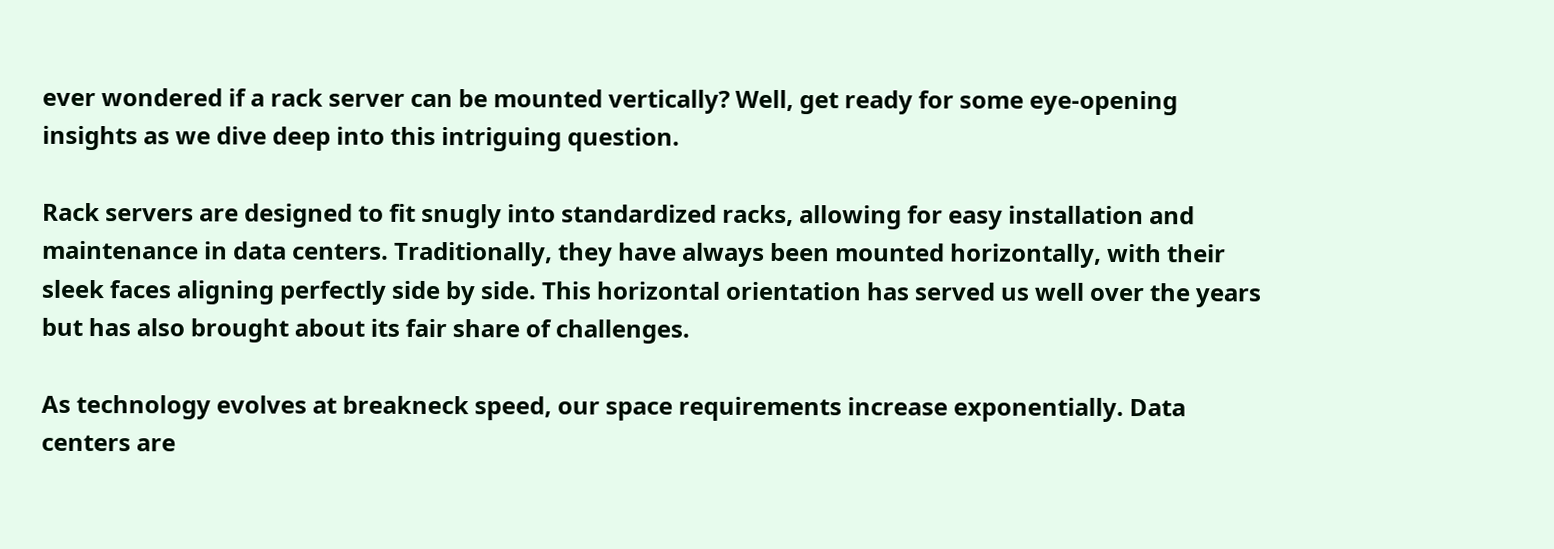ever wondered if a rack server can be mounted vertically? Well, get ready for some eye-opening insights as we dive deep into this intriguing question.

Rack servers are designed to fit snugly into standardized racks, allowing for easy installation and maintenance in data centers. Traditionally, they have always been mounted horizontally, with their sleek faces aligning perfectly side by side. This horizontal orientation has served us well over the years but has also brought about its fair share of challenges.

As technology evolves at breakneck speed, our space requirements increase exponentially. Data centers are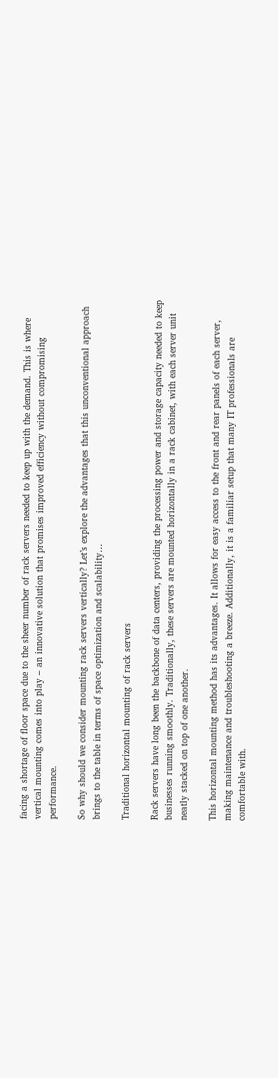facing a shortage of floor space due to the sheer number of rack servers needed to keep up with the demand. This is where vertical mounting comes into play – an innovative solution that promises improved efficiency without compromising performance.

So why should we consider mounting rack servers vertically? Let’s explore the advantages that this unconventional approach brings to the table in terms of space optimization and scalability…

Traditional horizontal mounting of rack servers

Rack servers have long been the backbone of data centers, providing the processing power and storage capacity needed to keep businesses running smoothly. Traditionally, these servers are mounted horizontally in a rack cabinet, with each server unit neatly stacked on top of one another.

This horizontal mounting method has its advantages. It allows for easy access to the front and rear panels of each server, making maintenance and troubleshooting a breeze. Additionally, it is a familiar setup that many IT professionals are comfortable with.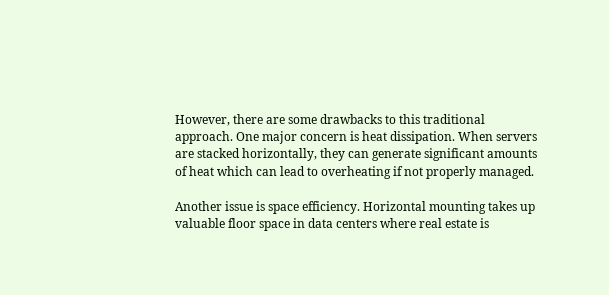However, there are some drawbacks to this traditional approach. One major concern is heat dissipation. When servers are stacked horizontally, they can generate significant amounts of heat which can lead to overheating if not properly managed.

Another issue is space efficiency. Horizontal mounting takes up valuable floor space in data centers where real estate is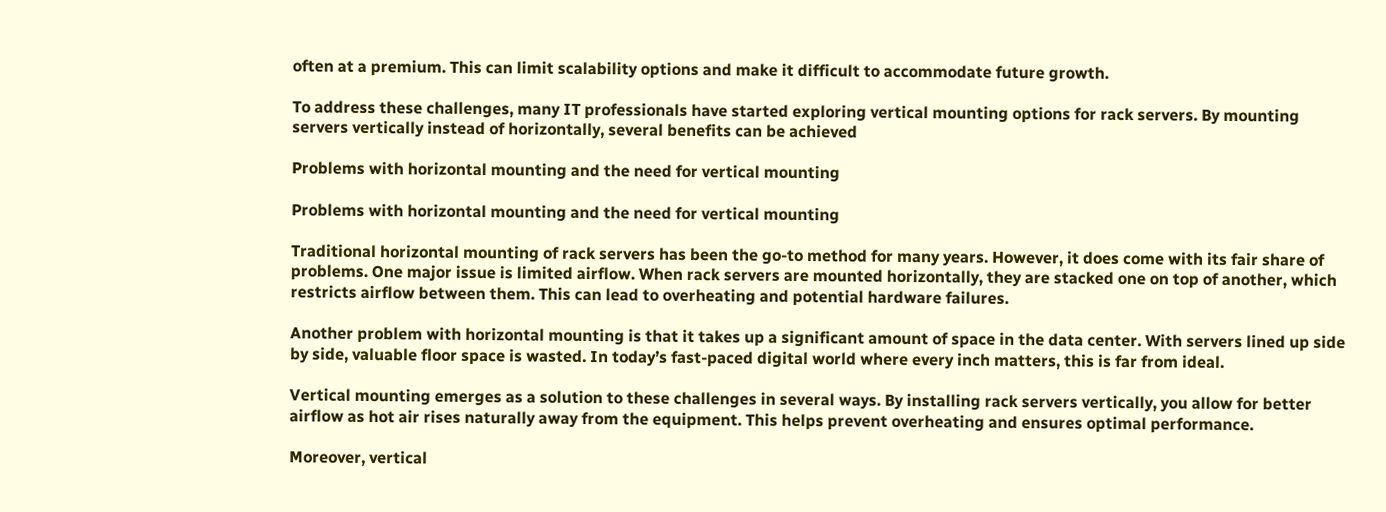often at a premium. This can limit scalability options and make it difficult to accommodate future growth.

To address these challenges, many IT professionals have started exploring vertical mounting options for rack servers. By mounting servers vertically instead of horizontally, several benefits can be achieved

Problems with horizontal mounting and the need for vertical mounting

Problems with horizontal mounting and the need for vertical mounting

Traditional horizontal mounting of rack servers has been the go-to method for many years. However, it does come with its fair share of problems. One major issue is limited airflow. When rack servers are mounted horizontally, they are stacked one on top of another, which restricts airflow between them. This can lead to overheating and potential hardware failures.

Another problem with horizontal mounting is that it takes up a significant amount of space in the data center. With servers lined up side by side, valuable floor space is wasted. In today’s fast-paced digital world where every inch matters, this is far from ideal.

Vertical mounting emerges as a solution to these challenges in several ways. By installing rack servers vertically, you allow for better airflow as hot air rises naturally away from the equipment. This helps prevent overheating and ensures optimal performance.

Moreover, vertical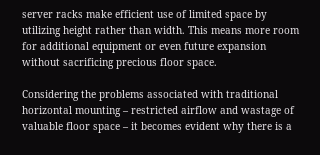server racks make efficient use of limited space by utilizing height rather than width. This means more room for additional equipment or even future expansion without sacrificing precious floor space.

Considering the problems associated with traditional horizontal mounting – restricted airflow and wastage of valuable floor space – it becomes evident why there is a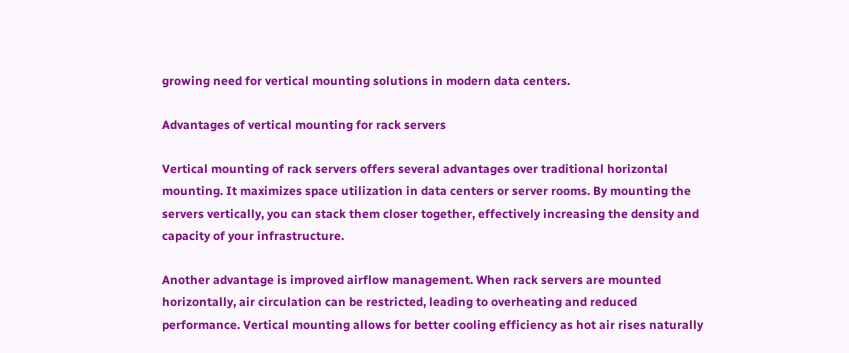growing need for vertical mounting solutions in modern data centers.

Advantages of vertical mounting for rack servers

Vertical mounting of rack servers offers several advantages over traditional horizontal mounting. It maximizes space utilization in data centers or server rooms. By mounting the servers vertically, you can stack them closer together, effectively increasing the density and capacity of your infrastructure.

Another advantage is improved airflow management. When rack servers are mounted horizontally, air circulation can be restricted, leading to overheating and reduced performance. Vertical mounting allows for better cooling efficiency as hot air rises naturally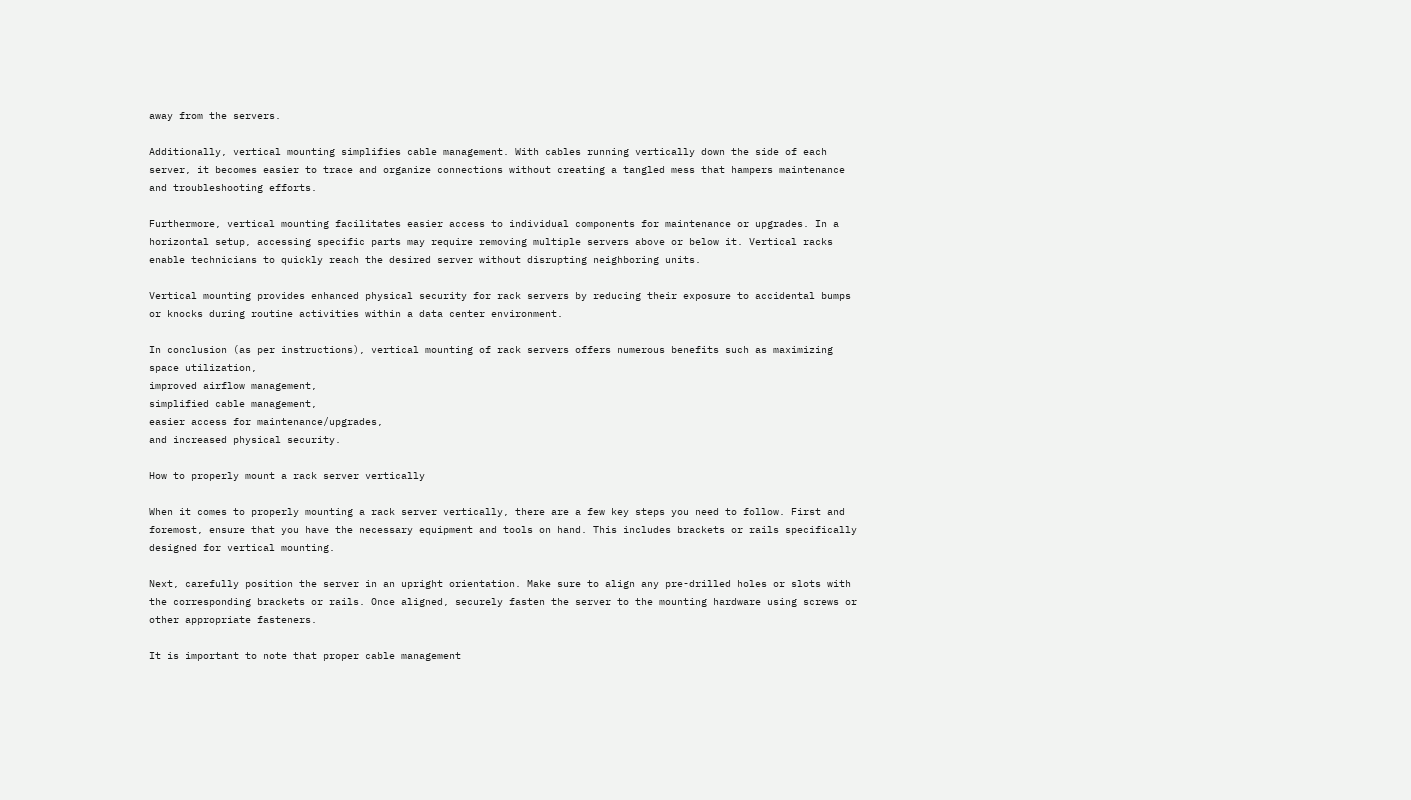away from the servers.

Additionally, vertical mounting simplifies cable management. With cables running vertically down the side of each server, it becomes easier to trace and organize connections without creating a tangled mess that hampers maintenance and troubleshooting efforts.

Furthermore, vertical mounting facilitates easier access to individual components for maintenance or upgrades. In a horizontal setup, accessing specific parts may require removing multiple servers above or below it. Vertical racks enable technicians to quickly reach the desired server without disrupting neighboring units.

Vertical mounting provides enhanced physical security for rack servers by reducing their exposure to accidental bumps or knocks during routine activities within a data center environment.

In conclusion (as per instructions), vertical mounting of rack servers offers numerous benefits such as maximizing space utilization,
improved airflow management,
simplified cable management,
easier access for maintenance/upgrades,
and increased physical security.

How to properly mount a rack server vertically

When it comes to properly mounting a rack server vertically, there are a few key steps you need to follow. First and foremost, ensure that you have the necessary equipment and tools on hand. This includes brackets or rails specifically designed for vertical mounting.

Next, carefully position the server in an upright orientation. Make sure to align any pre-drilled holes or slots with the corresponding brackets or rails. Once aligned, securely fasten the server to the mounting hardware using screws or other appropriate fasteners.

It is important to note that proper cable management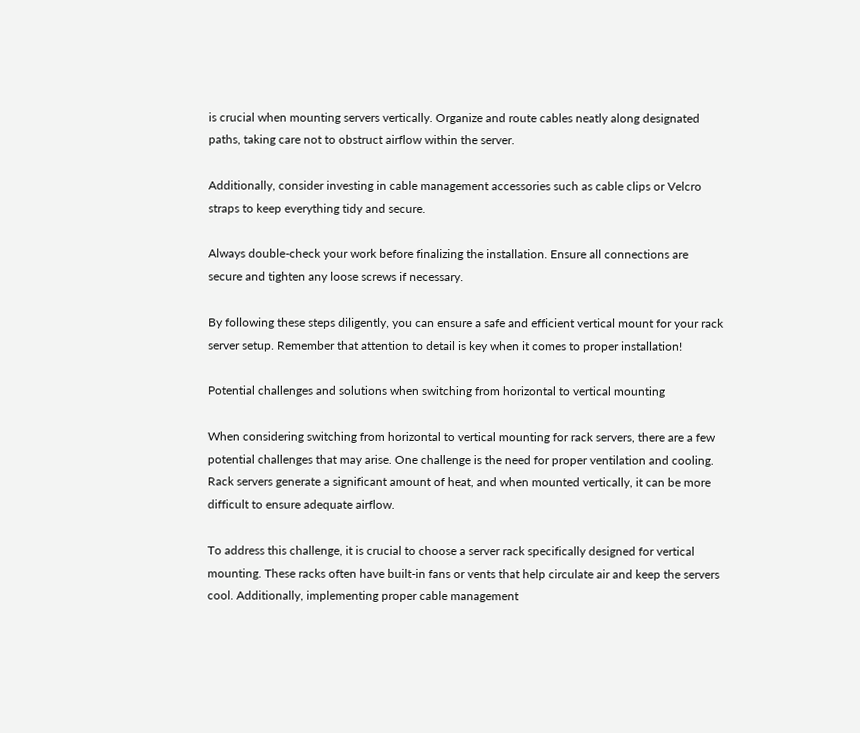is crucial when mounting servers vertically. Organize and route cables neatly along designated paths, taking care not to obstruct airflow within the server.

Additionally, consider investing in cable management accessories such as cable clips or Velcro straps to keep everything tidy and secure.

Always double-check your work before finalizing the installation. Ensure all connections are secure and tighten any loose screws if necessary.

By following these steps diligently, you can ensure a safe and efficient vertical mount for your rack server setup. Remember that attention to detail is key when it comes to proper installation!

Potential challenges and solutions when switching from horizontal to vertical mounting

When considering switching from horizontal to vertical mounting for rack servers, there are a few potential challenges that may arise. One challenge is the need for proper ventilation and cooling. Rack servers generate a significant amount of heat, and when mounted vertically, it can be more difficult to ensure adequate airflow.

To address this challenge, it is crucial to choose a server rack specifically designed for vertical mounting. These racks often have built-in fans or vents that help circulate air and keep the servers cool. Additionally, implementing proper cable management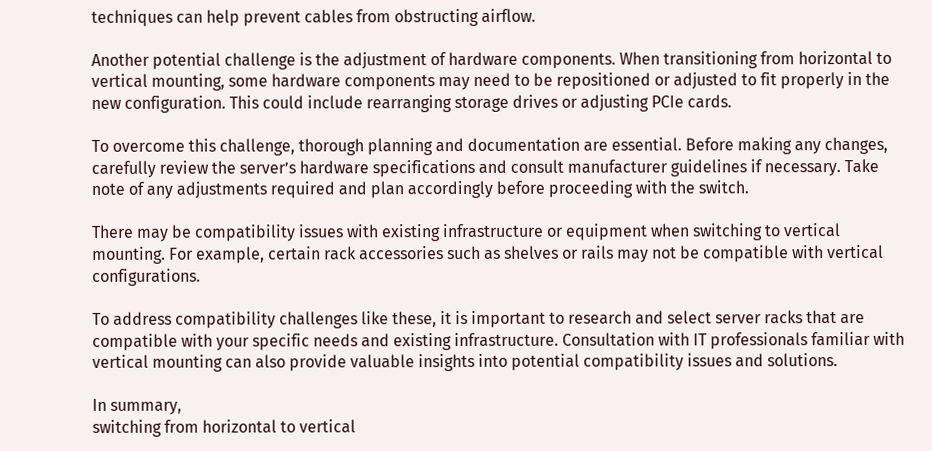techniques can help prevent cables from obstructing airflow.

Another potential challenge is the adjustment of hardware components. When transitioning from horizontal to vertical mounting, some hardware components may need to be repositioned or adjusted to fit properly in the new configuration. This could include rearranging storage drives or adjusting PCIe cards.

To overcome this challenge, thorough planning and documentation are essential. Before making any changes, carefully review the server’s hardware specifications and consult manufacturer guidelines if necessary. Take note of any adjustments required and plan accordingly before proceeding with the switch.

There may be compatibility issues with existing infrastructure or equipment when switching to vertical mounting. For example, certain rack accessories such as shelves or rails may not be compatible with vertical configurations.

To address compatibility challenges like these, it is important to research and select server racks that are compatible with your specific needs and existing infrastructure. Consultation with IT professionals familiar with vertical mounting can also provide valuable insights into potential compatibility issues and solutions.

In summary,
switching from horizontal to vertical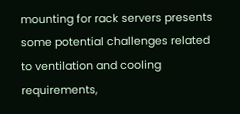mounting for rack servers presents some potential challenges related to ventilation and cooling requirements,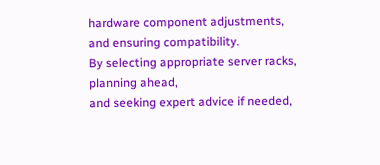hardware component adjustments,
and ensuring compatibility.
By selecting appropriate server racks,
planning ahead,
and seeking expert advice if needed,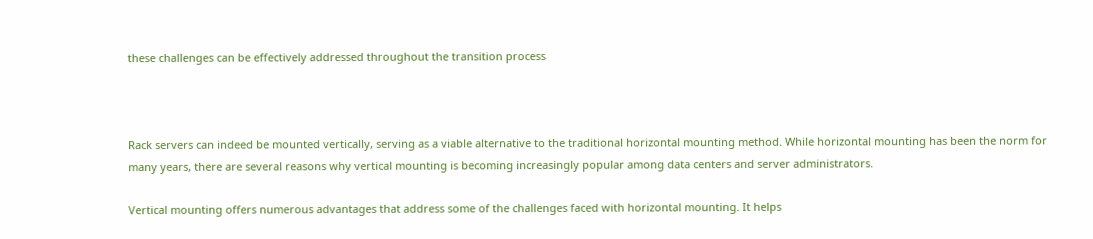these challenges can be effectively addressed throughout the transition process



Rack servers can indeed be mounted vertically, serving as a viable alternative to the traditional horizontal mounting method. While horizontal mounting has been the norm for many years, there are several reasons why vertical mounting is becoming increasingly popular among data centers and server administrators.

Vertical mounting offers numerous advantages that address some of the challenges faced with horizontal mounting. It helps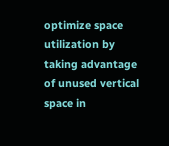optimize space utilization by taking advantage of unused vertical space in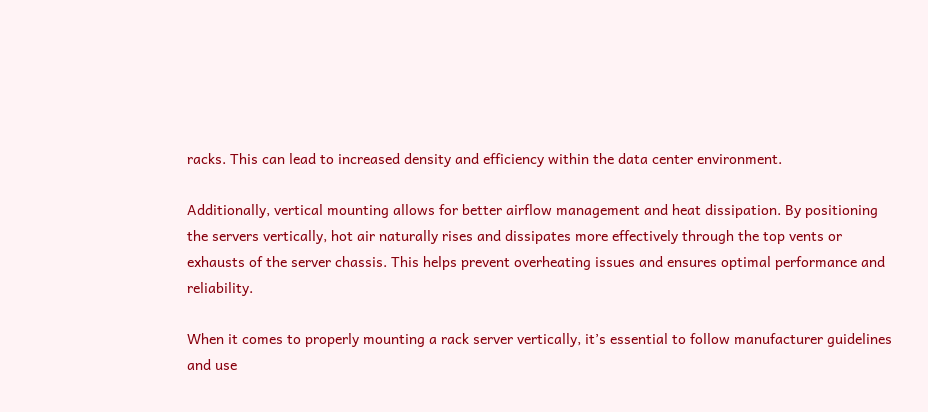racks. This can lead to increased density and efficiency within the data center environment.

Additionally, vertical mounting allows for better airflow management and heat dissipation. By positioning the servers vertically, hot air naturally rises and dissipates more effectively through the top vents or exhausts of the server chassis. This helps prevent overheating issues and ensures optimal performance and reliability.

When it comes to properly mounting a rack server vertically, it’s essential to follow manufacturer guidelines and use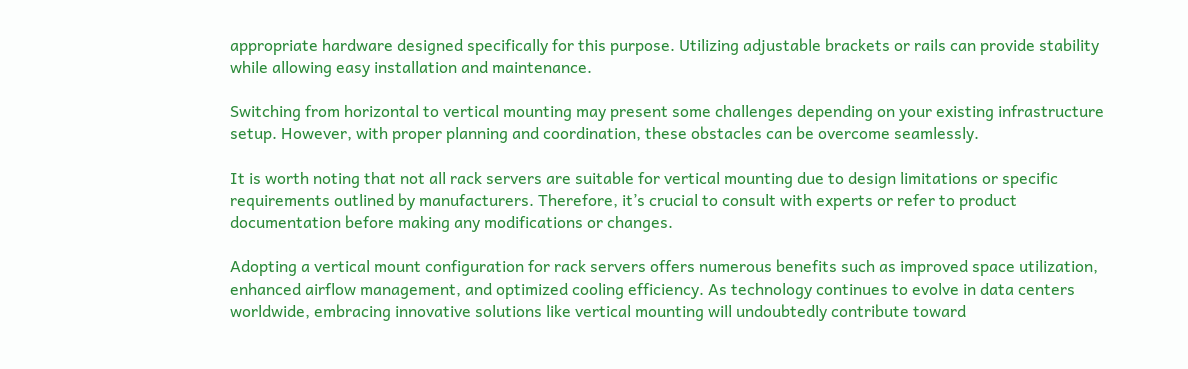appropriate hardware designed specifically for this purpose. Utilizing adjustable brackets or rails can provide stability while allowing easy installation and maintenance.

Switching from horizontal to vertical mounting may present some challenges depending on your existing infrastructure setup. However, with proper planning and coordination, these obstacles can be overcome seamlessly.

It is worth noting that not all rack servers are suitable for vertical mounting due to design limitations or specific requirements outlined by manufacturers. Therefore, it’s crucial to consult with experts or refer to product documentation before making any modifications or changes.

Adopting a vertical mount configuration for rack servers offers numerous benefits such as improved space utilization, enhanced airflow management, and optimized cooling efficiency. As technology continues to evolve in data centers worldwide, embracing innovative solutions like vertical mounting will undoubtedly contribute toward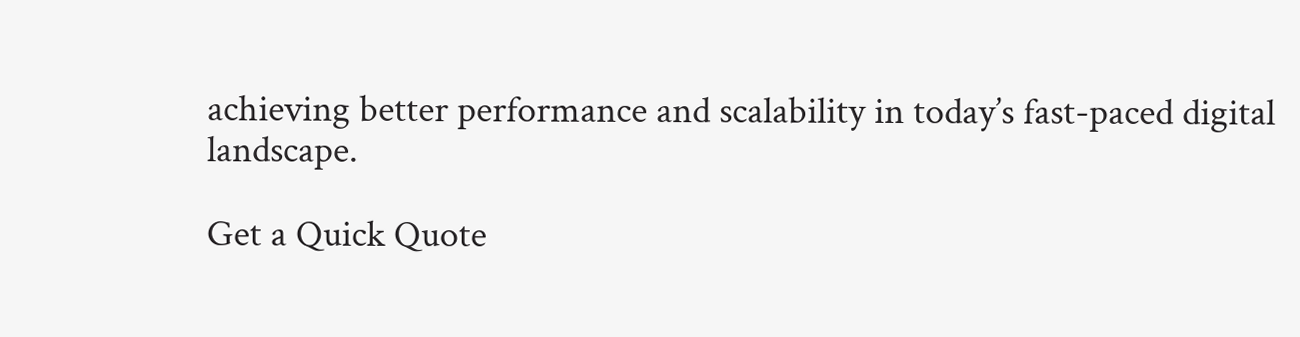achieving better performance and scalability in today’s fast-paced digital landscape.

Get a Quick Quote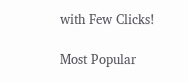with Few Clicks!

Most Popular